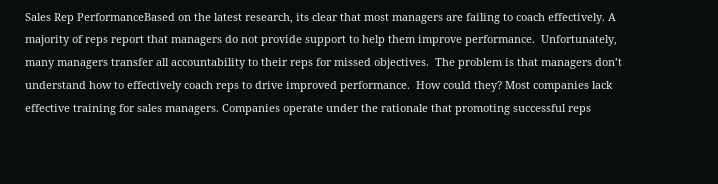Sales Rep PerformanceBased on the latest research, its clear that most managers are failing to coach effectively. A majority of reps report that managers do not provide support to help them improve performance.  Unfortunately, many managers transfer all accountability to their reps for missed objectives.  The problem is that managers don’t understand how to effectively coach reps to drive improved performance.  How could they? Most companies lack effective training for sales managers. Companies operate under the rationale that promoting successful reps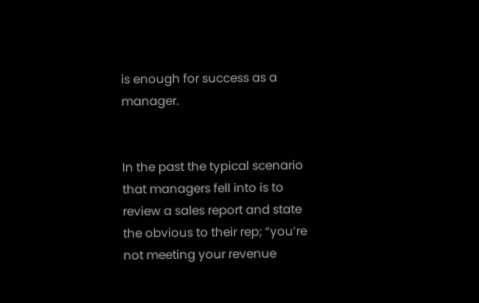is enough for success as a manager.


In the past the typical scenario that managers fell into is to review a sales report and state the obvious to their rep; “you’re not meeting your revenue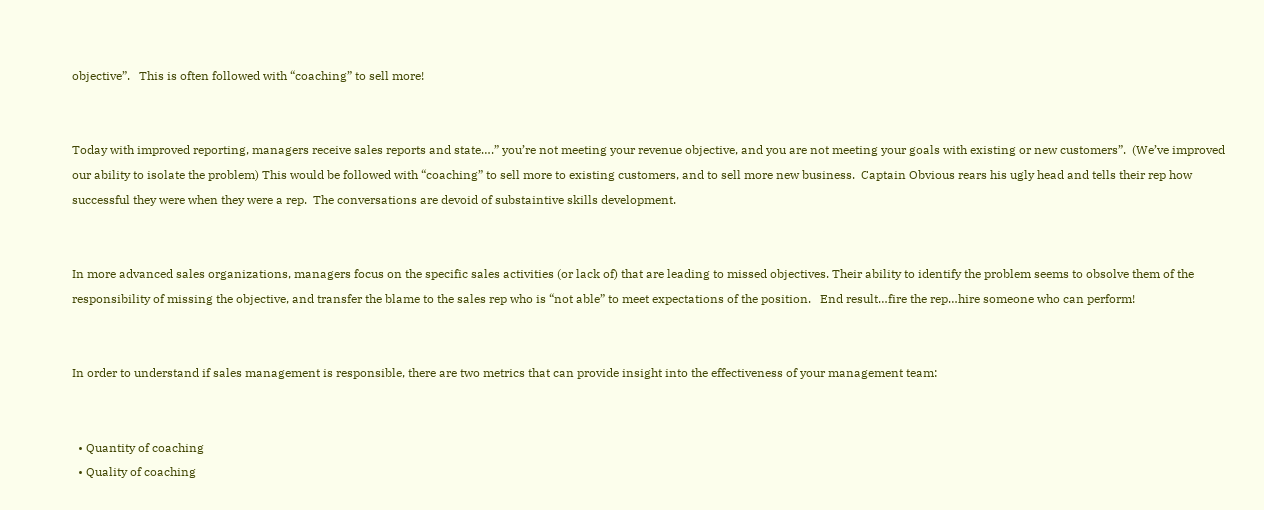objective”.   This is often followed with “coaching” to sell more!


Today with improved reporting, managers receive sales reports and state….” you’re not meeting your revenue objective, and you are not meeting your goals with existing or new customers”.  (We’ve improved our ability to isolate the problem) This would be followed with “coaching” to sell more to existing customers, and to sell more new business.  Captain Obvious rears his ugly head and tells their rep how successful they were when they were a rep.  The conversations are devoid of substaintive skills development.


In more advanced sales organizations, managers focus on the specific sales activities (or lack of) that are leading to missed objectives. Their ability to identify the problem seems to obsolve them of the responsibility of missing the objective, and transfer the blame to the sales rep who is “not able” to meet expectations of the position.   End result…fire the rep…hire someone who can perform!


In order to understand if sales management is responsible, there are two metrics that can provide insight into the effectiveness of your management team:


  • Quantity of coaching
  • Quality of coaching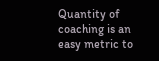Quantity of coaching is an easy metric to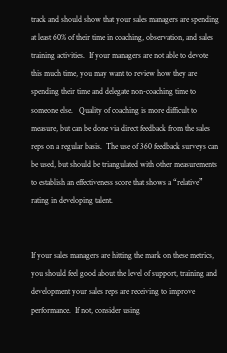track and should show that your sales managers are spending at least 60% of their time in coaching, observation, and sales training activities.  If your managers are not able to devote this much time, you may want to review how they are spending their time and delegate non-coaching time to someone else.   Quality of coaching is more difficult to measure, but can be done via direct feedback from the sales reps on a regular basis.  The use of 360 feedback surveys can be used, but should be triangulated with other measurements to establish an effectiveness score that shows a “relative” rating in developing talent.


If your sales managers are hitting the mark on these metrics, you should feel good about the level of support, training and development your sales reps are receiving to improve performance.  If not, consider using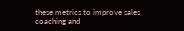these metrics to improve sales coaching and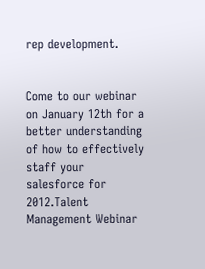rep development.


Come to our webinar on January 12th for a better understanding of how to effectively staff your salesforce for 2012.Talent Management Webinar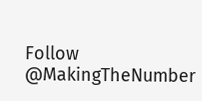Follow @MakingTheNumber